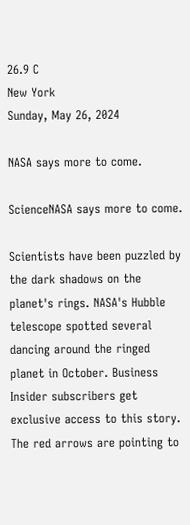26.9 C
New York
Sunday, May 26, 2024

NASA says more to come.

ScienceNASA says more to come.

Scientists have been puzzled by the dark shadows on the planet's rings. NASA's Hubble telescope spotted several dancing around the ringed planet in October. Business Insider subscribers get exclusive access to this story. The red arrows are pointing to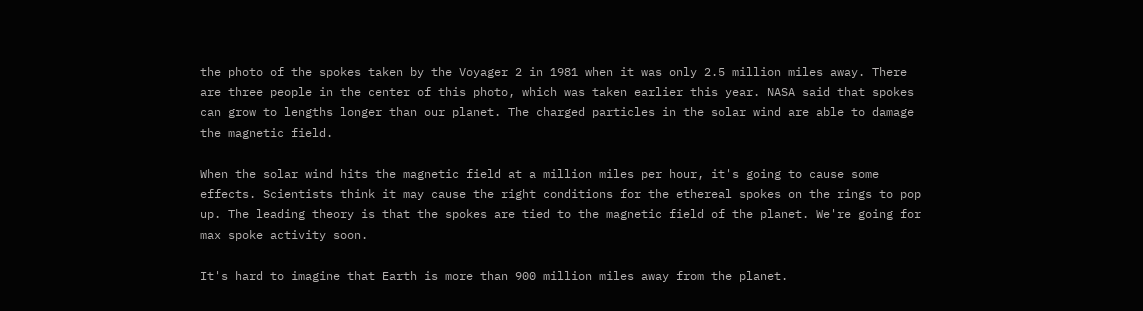the photo of the spokes taken by the Voyager 2 in 1981 when it was only 2.5 million miles away. There are three people in the center of this photo, which was taken earlier this year. NASA said that spokes can grow to lengths longer than our planet. The charged particles in the solar wind are able to damage the magnetic field.

When the solar wind hits the magnetic field at a million miles per hour, it's going to cause some effects. Scientists think it may cause the right conditions for the ethereal spokes on the rings to pop up. The leading theory is that the spokes are tied to the magnetic field of the planet. We're going for max spoke activity soon.

It's hard to imagine that Earth is more than 900 million miles away from the planet.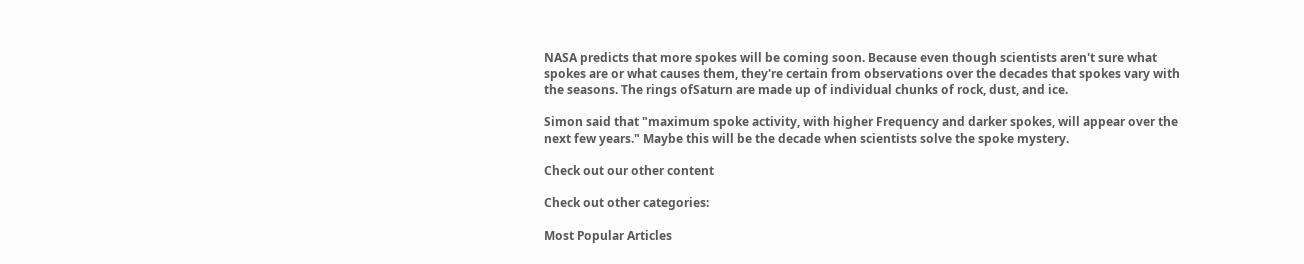NASA predicts that more spokes will be coming soon. Because even though scientists aren't sure what spokes are or what causes them, they're certain from observations over the decades that spokes vary with the seasons. The rings ofSaturn are made up of individual chunks of rock, dust, and ice.

Simon said that "maximum spoke activity, with higher Frequency and darker spokes, will appear over the next few years." Maybe this will be the decade when scientists solve the spoke mystery.

Check out our other content

Check out other categories:

Most Popular Articles